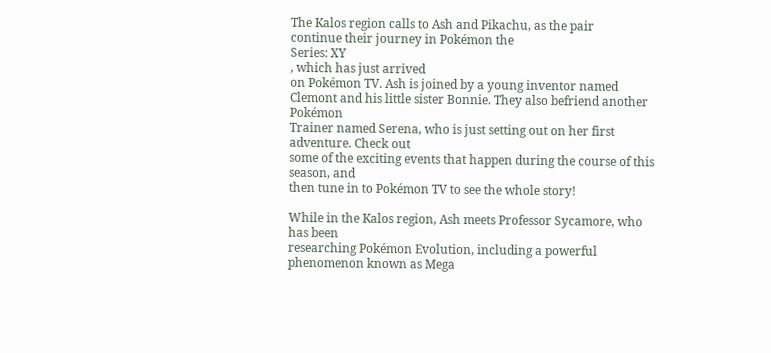The Kalos region calls to Ash and Pikachu, as the pair
continue their journey in Pokémon the
Series: XY
, which has just arrived
on Pokémon TV. Ash is joined by a young inventor named
Clemont and his little sister Bonnie. They also befriend another Pokémon
Trainer named Serena, who is just setting out on her first adventure. Check out
some of the exciting events that happen during the course of this season, and
then tune in to Pokémon TV to see the whole story!

While in the Kalos region, Ash meets Professor Sycamore, who has been
researching Pokémon Evolution, including a powerful phenomenon known as Mega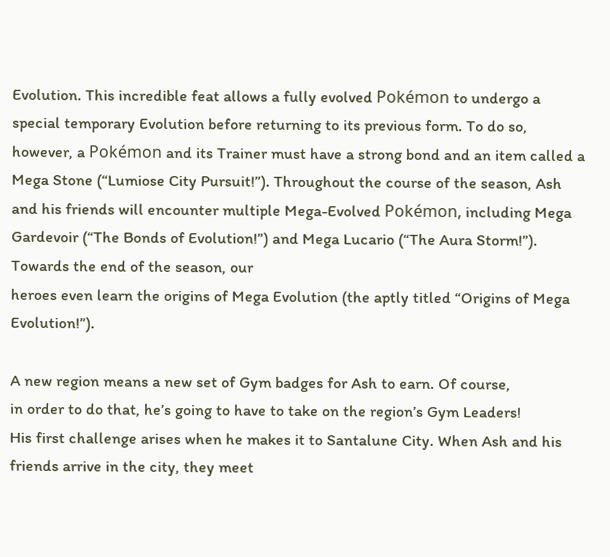Evolution. This incredible feat allows a fully evolved Pokémon to undergo a
special temporary Evolution before returning to its previous form. To do so,
however, a Pokémon and its Trainer must have a strong bond and an item called a
Mega Stone (“Lumiose City Pursuit!”). Throughout the course of the season, Ash
and his friends will encounter multiple Mega-Evolved Pokémon, including Mega
Gardevoir (“The Bonds of Evolution!”) and Mega Lucario (“The Aura Storm!”). Towards the end of the season, our
heroes even learn the origins of Mega Evolution (the aptly titled “Origins of Mega Evolution!”).

A new region means a new set of Gym badges for Ash to earn. Of course,
in order to do that, he’s going to have to take on the region’s Gym Leaders!
His first challenge arises when he makes it to Santalune City. When Ash and his
friends arrive in the city, they meet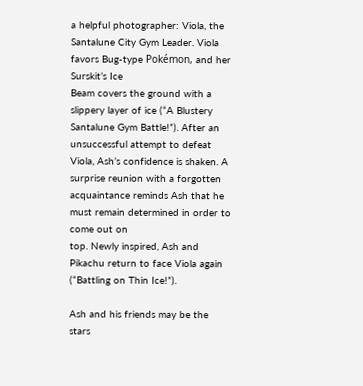a helpful photographer: Viola, the
Santalune City Gym Leader. Viola favors Bug-type Pokémon, and her Surskit’s Ice
Beam covers the ground with a slippery layer of ice (“A Blustery Santalune Gym Battle!”). After an unsuccessful attempt to defeat
Viola, Ash’s confidence is shaken. A surprise reunion with a forgotten
acquaintance reminds Ash that he must remain determined in order to come out on
top. Newly inspired, Ash and Pikachu return to face Viola again (“Battling on Thin Ice!”).

Ash and his friends may be the stars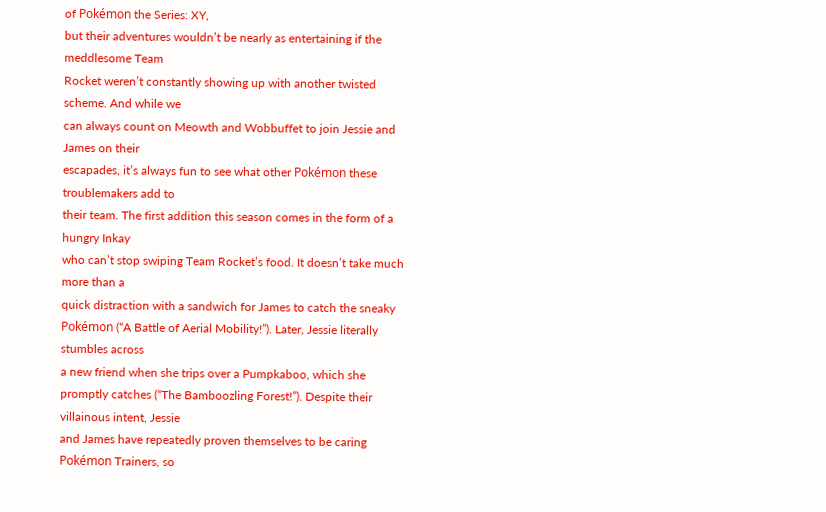of Pokémon the Series: XY,
but their adventures wouldn’t be nearly as entertaining if the meddlesome Team
Rocket weren’t constantly showing up with another twisted scheme. And while we
can always count on Meowth and Wobbuffet to join Jessie and James on their
escapades, it’s always fun to see what other Pokémon these troublemakers add to
their team. The first addition this season comes in the form of a hungry Inkay
who can’t stop swiping Team Rocket’s food. It doesn’t take much more than a
quick distraction with a sandwich for James to catch the sneaky Pokémon (“A Battle of Aerial Mobility!”). Later, Jessie literally stumbles across
a new friend when she trips over a Pumpkaboo, which she promptly catches (“The Bamboozling Forest!”). Despite their villainous intent, Jessie
and James have repeatedly proven themselves to be caring Pokémon Trainers, so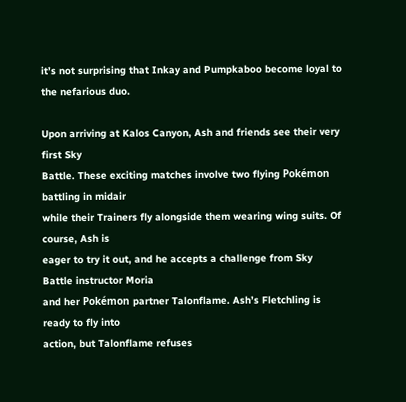it’s not surprising that Inkay and Pumpkaboo become loyal to the nefarious duo.

Upon arriving at Kalos Canyon, Ash and friends see their very first Sky
Battle. These exciting matches involve two flying Pokémon battling in midair
while their Trainers fly alongside them wearing wing suits. Of course, Ash is
eager to try it out, and he accepts a challenge from Sky Battle instructor Moria
and her Pokémon partner Talonflame. Ash’s Fletchling is ready to fly into
action, but Talonflame refuses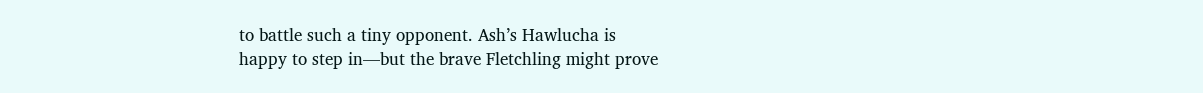to battle such a tiny opponent. Ash’s Hawlucha is
happy to step in—but the brave Fletchling might prove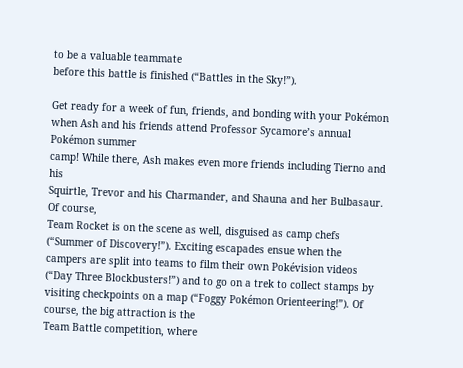to be a valuable teammate
before this battle is finished (“Battles in the Sky!”).

Get ready for a week of fun, friends, and bonding with your Pokémon
when Ash and his friends attend Professor Sycamore’s annual Pokémon summer
camp! While there, Ash makes even more friends including Tierno and his
Squirtle, Trevor and his Charmander, and Shauna and her Bulbasaur. Of course,
Team Rocket is on the scene as well, disguised as camp chefs (“Summer of Discovery!”). Exciting escapades ensue when the
campers are split into teams to film their own Pokévision videos (“Day Three Blockbusters!”) and to go on a trek to collect stamps by
visiting checkpoints on a map (“Foggy Pokémon Orienteering!”). Of course, the big attraction is the
Team Battle competition, where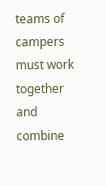teams of campers must work together and combine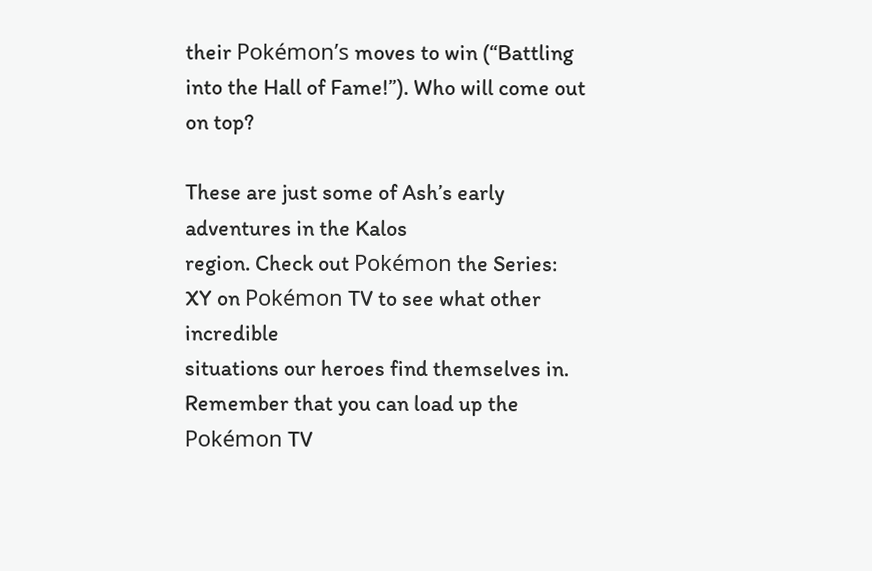their Pokémon’s moves to win (“Battling into the Hall of Fame!”). Who will come out on top?

These are just some of Ash’s early adventures in the Kalos
region. Check out Pokémon the Series: XY on Pokémon TV to see what other incredible
situations our heroes find themselves in. Remember that you can load up the
Pokémon TV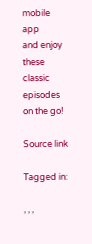mobile app
and enjoy these classic episodes on the go!

Source link

Tagged in:

, , ,